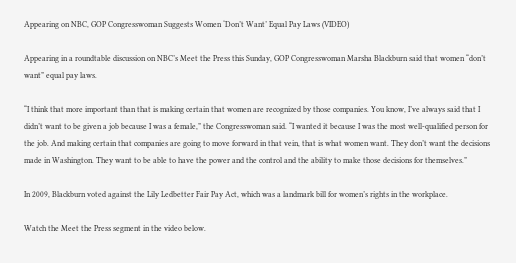Appearing on NBC, GOP Congresswoman Suggests Women ‘Don’t Want’ Equal Pay Laws (VIDEO)

Appearing in a roundtable discussion on NBC’s Meet the Press this Sunday, GOP Congresswoman Marsha Blackburn said that women “don’t want” equal pay laws.

“I think that more important than that is making certain that women are recognized by those companies. You know, I’ve always said that I didn’t want to be given a job because I was a female,” the Congresswoman said. “I wanted it because I was the most well-qualified person for the job. And making certain that companies are going to move forward in that vein, that is what women want. They don’t want the decisions made in Washington. They want to be able to have the power and the control and the ability to make those decisions for themselves.”

In 2009, Blackburn voted against the Lily Ledbetter Fair Pay Act, which was a landmark bill for women’s rights in the workplace.

Watch the Meet the Press segment in the video below.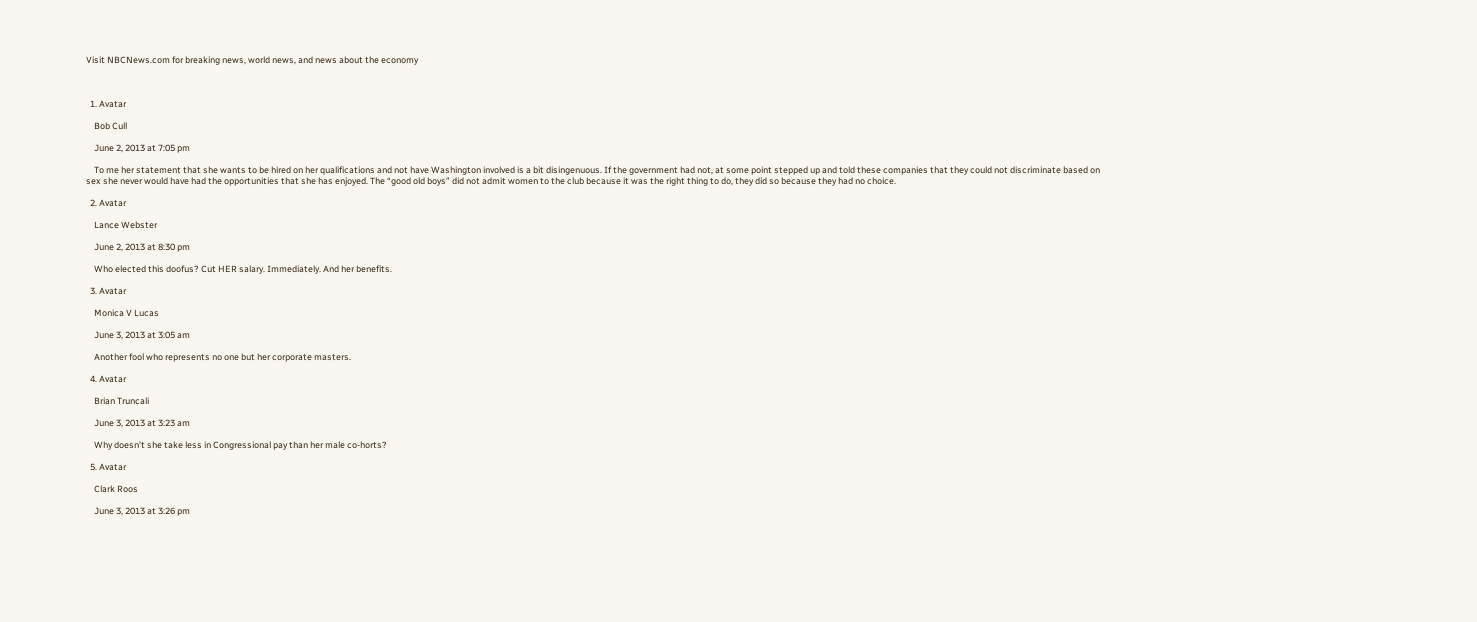Visit NBCNews.com for breaking news, world news, and news about the economy



  1. Avatar

    Bob Cull

    June 2, 2013 at 7:05 pm

    To me her statement that she wants to be hired on her qualifications and not have Washington involved is a bit disingenuous. If the government had not, at some point stepped up and told these companies that they could not discriminate based on sex she never would have had the opportunities that she has enjoyed. The “good old boys” did not admit women to the club because it was the right thing to do, they did so because they had no choice.

  2. Avatar

    Lance Webster

    June 2, 2013 at 8:30 pm

    Who elected this doofus? Cut HER salary. Immediately. And her benefits.

  3. Avatar

    Monica V Lucas

    June 3, 2013 at 3:05 am

    Another fool who represents no one but her corporate masters.

  4. Avatar

    Brian Truncali

    June 3, 2013 at 3:23 am

    Why doesn’t she take less in Congressional pay than her male co-horts?

  5. Avatar

    Clark Roos

    June 3, 2013 at 3:26 pm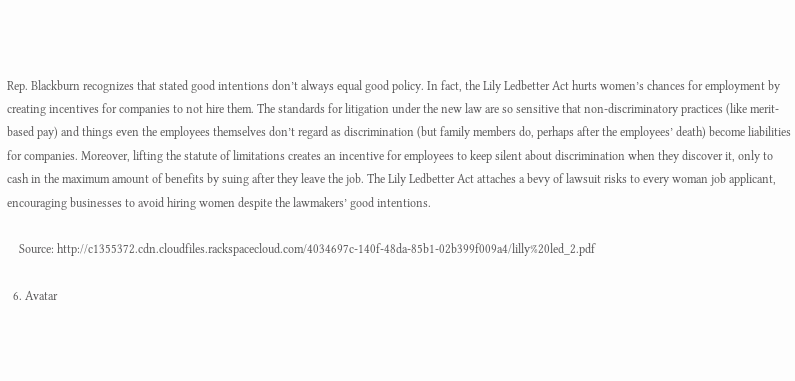Rep. Blackburn recognizes that stated good intentions don’t always equal good policy. In fact, the Lily Ledbetter Act hurts women’s chances for employment by creating incentives for companies to not hire them. The standards for litigation under the new law are so sensitive that non-discriminatory practices (like merit-based pay) and things even the employees themselves don’t regard as discrimination (but family members do, perhaps after the employees’ death) become liabilities for companies. Moreover, lifting the statute of limitations creates an incentive for employees to keep silent about discrimination when they discover it, only to cash in the maximum amount of benefits by suing after they leave the job. The Lily Ledbetter Act attaches a bevy of lawsuit risks to every woman job applicant, encouraging businesses to avoid hiring women despite the lawmakers’ good intentions.

    Source: http://c1355372.cdn.cloudfiles.rackspacecloud.com/4034697c-140f-48da-85b1-02b399f009a4/lilly%20led_2.pdf

  6. Avatar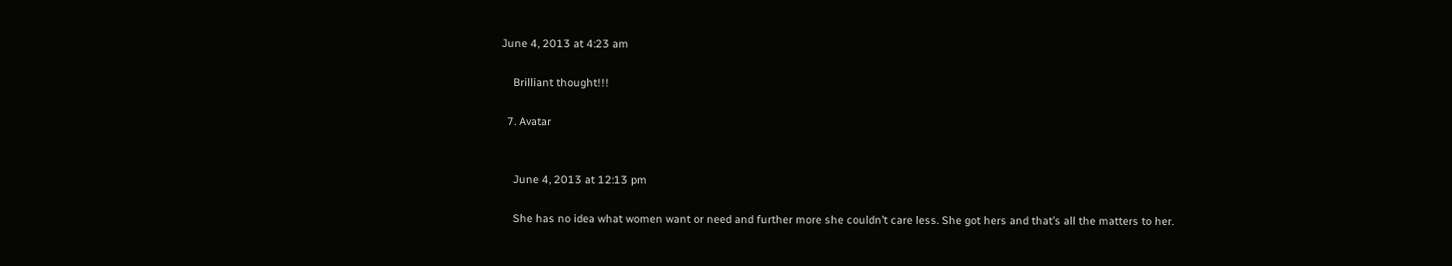June 4, 2013 at 4:23 am

    Brilliant thought!!!

  7. Avatar


    June 4, 2013 at 12:13 pm

    She has no idea what women want or need and further more she couldn’t care less. She got hers and that’s all the matters to her.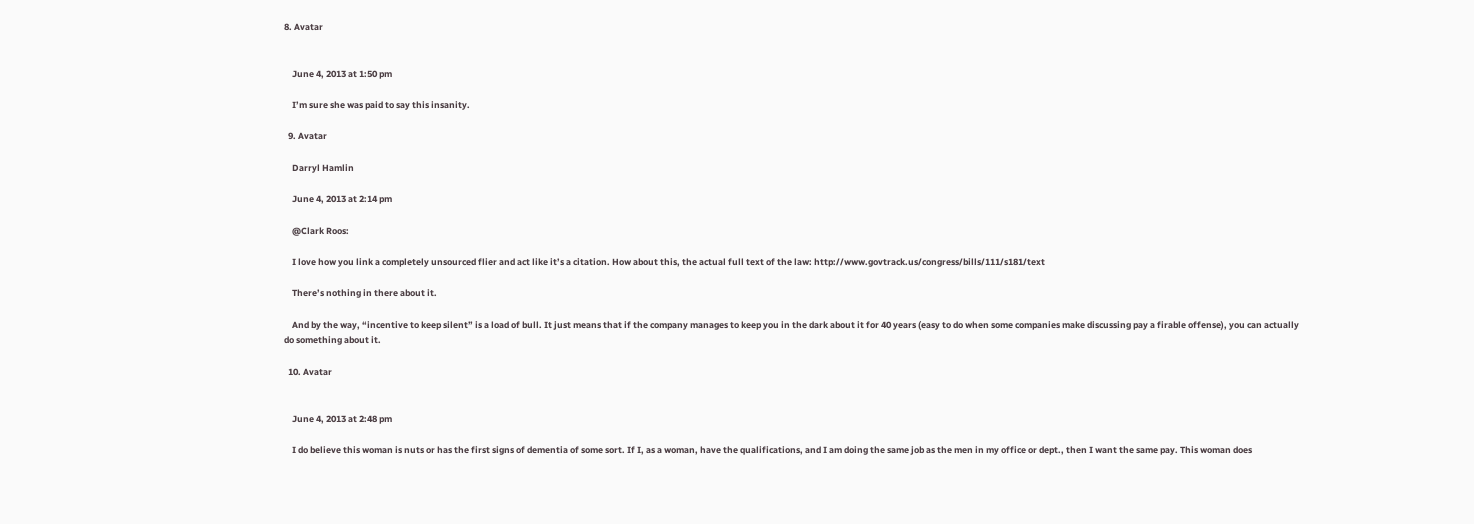8. Avatar


    June 4, 2013 at 1:50 pm

    I’m sure she was paid to say this insanity.

  9. Avatar

    Darryl Hamlin

    June 4, 2013 at 2:14 pm

    @Clark Roos:

    I love how you link a completely unsourced flier and act like it’s a citation. How about this, the actual full text of the law: http://www.govtrack.us/congress/bills/111/s181/text

    There’s nothing in there about it.

    And by the way, “incentive to keep silent” is a load of bull. It just means that if the company manages to keep you in the dark about it for 40 years (easy to do when some companies make discussing pay a firable offense), you can actually do something about it.

  10. Avatar


    June 4, 2013 at 2:48 pm

    I do believe this woman is nuts or has the first signs of dementia of some sort. If I, as a woman, have the qualifications, and I am doing the same job as the men in my office or dept., then I want the same pay. This woman does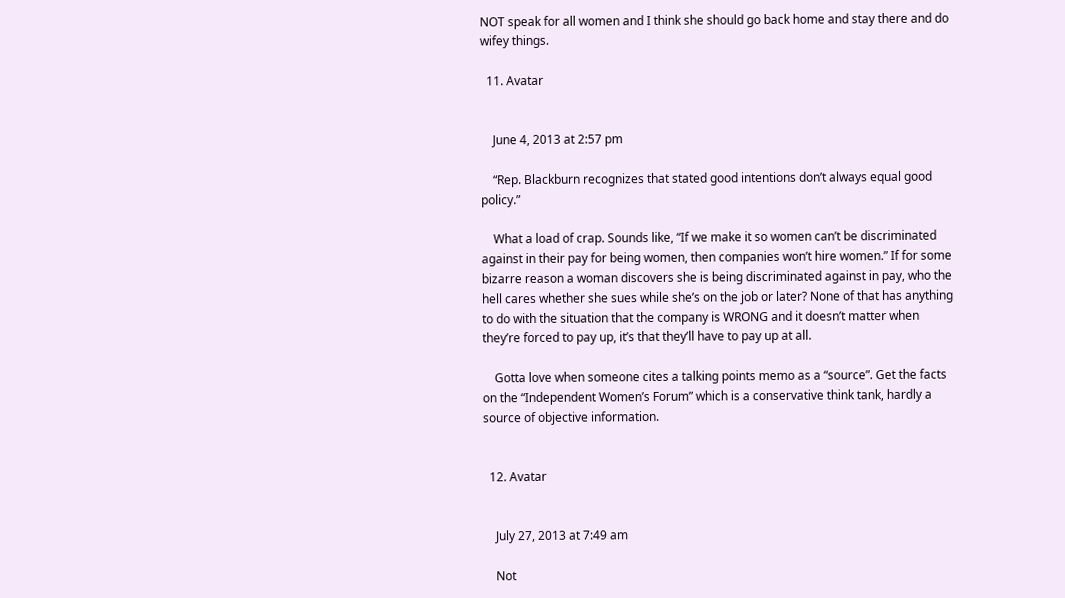NOT speak for all women and I think she should go back home and stay there and do wifey things.

  11. Avatar


    June 4, 2013 at 2:57 pm

    “Rep. Blackburn recognizes that stated good intentions don’t always equal good policy.”

    What a load of crap. Sounds like, “If we make it so women can’t be discriminated against in their pay for being women, then companies won’t hire women.” If for some bizarre reason a woman discovers she is being discriminated against in pay, who the hell cares whether she sues while she’s on the job or later? None of that has anything to do with the situation that the company is WRONG and it doesn’t matter when they’re forced to pay up, it’s that they’ll have to pay up at all.

    Gotta love when someone cites a talking points memo as a “source”. Get the facts on the “Independent Women’s Forum” which is a conservative think tank, hardly a source of objective information.


  12. Avatar


    July 27, 2013 at 7:49 am

    Not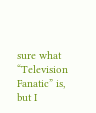sure what “Television Fanatic” is, but I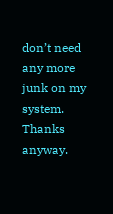don’t need any more junk on my system. Thanks anyway.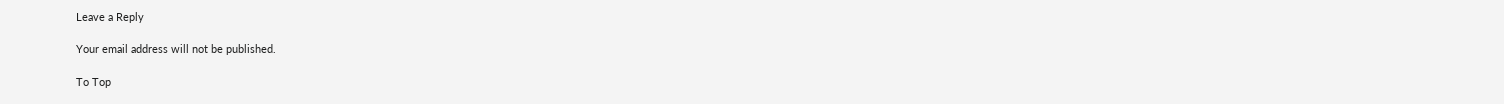Leave a Reply

Your email address will not be published.

To Top